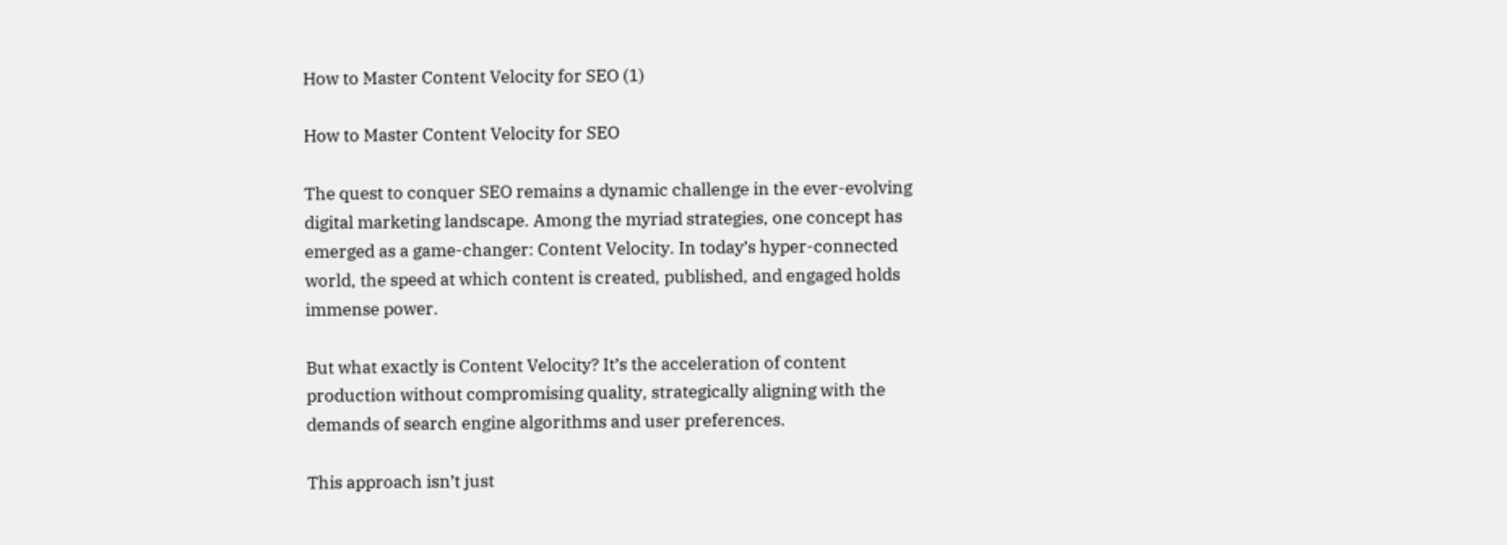How to Master Content Velocity for SEO (1)

How to Master Content Velocity for SEO

The quest to conquer SEO remains a dynamic challenge in the ever-evolving digital marketing landscape. Among the myriad strategies, one concept has emerged as a game-changer: Content Velocity. In today’s hyper-connected world, the speed at which content is created, published, and engaged holds immense power.

But what exactly is Content Velocity? It’s the acceleration of content production without compromising quality, strategically aligning with the demands of search engine algorithms and user preferences.

This approach isn’t just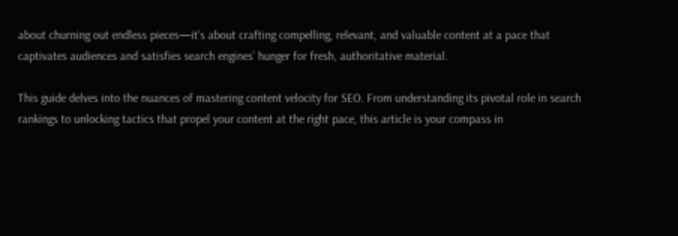about churning out endless pieces—it’s about crafting compelling, relevant, and valuable content at a pace that captivates audiences and satisfies search engines’ hunger for fresh, authoritative material.

This guide delves into the nuances of mastering content velocity for SEO. From understanding its pivotal role in search rankings to unlocking tactics that propel your content at the right pace, this article is your compass in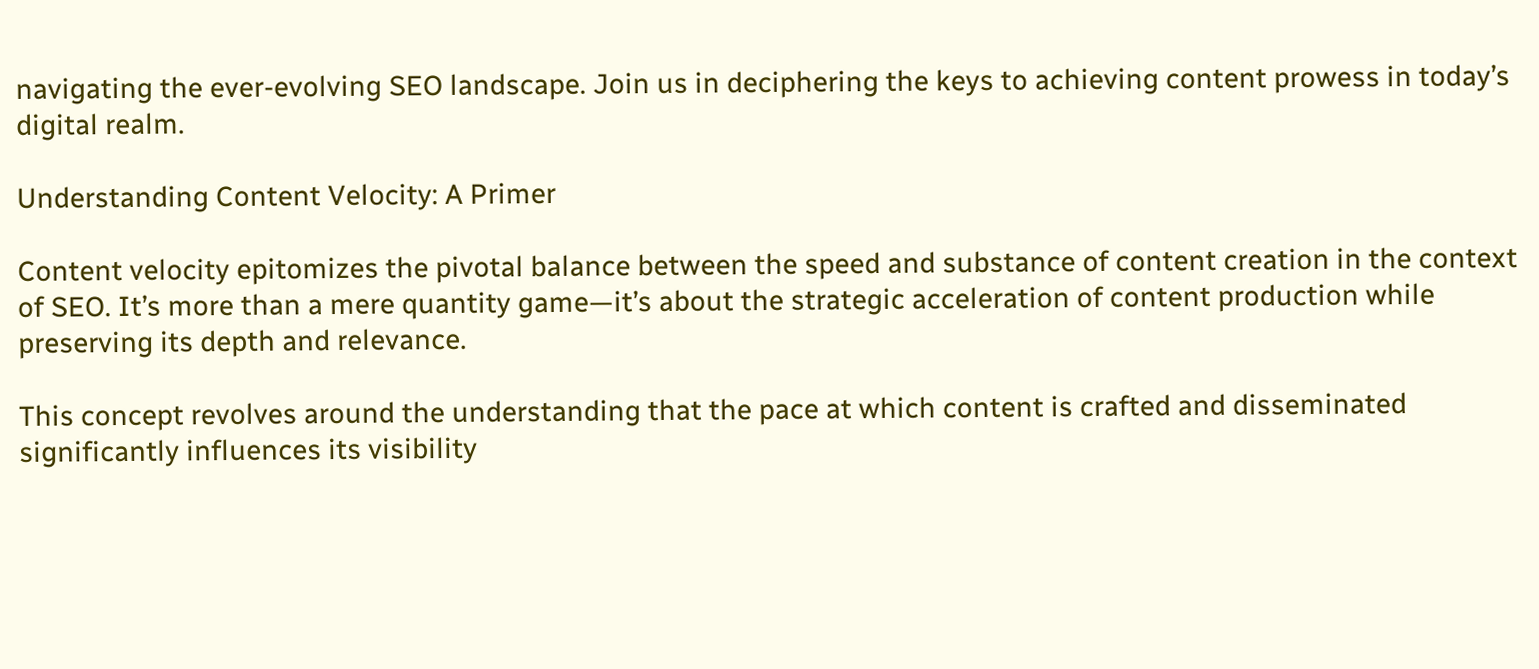navigating the ever-evolving SEO landscape. Join us in deciphering the keys to achieving content prowess in today’s digital realm.

Understanding Content Velocity: A Primer

Content velocity epitomizes the pivotal balance between the speed and substance of content creation in the context of SEO. It’s more than a mere quantity game—it’s about the strategic acceleration of content production while preserving its depth and relevance.

This concept revolves around the understanding that the pace at which content is crafted and disseminated significantly influences its visibility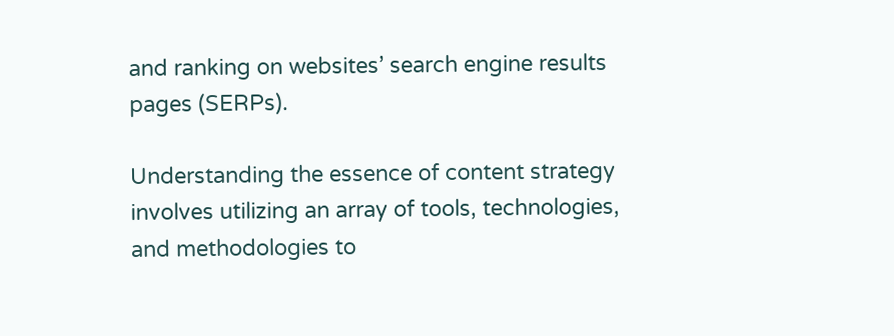and ranking on websites’ search engine results pages (SERPs).

Understanding the essence of content strategy involves utilizing an array of tools, technologies, and methodologies to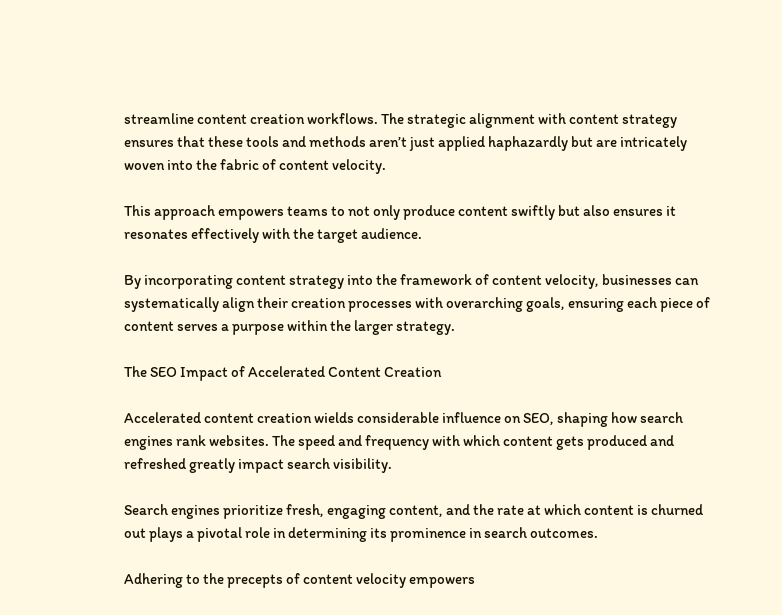streamline content creation workflows. The strategic alignment with content strategy ensures that these tools and methods aren’t just applied haphazardly but are intricately woven into the fabric of content velocity.

This approach empowers teams to not only produce content swiftly but also ensures it resonates effectively with the target audience.

By incorporating content strategy into the framework of content velocity, businesses can systematically align their creation processes with overarching goals, ensuring each piece of content serves a purpose within the larger strategy.

The SEO Impact of Accelerated Content Creation

Accelerated content creation wields considerable influence on SEO, shaping how search engines rank websites. The speed and frequency with which content gets produced and refreshed greatly impact search visibility.

Search engines prioritize fresh, engaging content, and the rate at which content is churned out plays a pivotal role in determining its prominence in search outcomes.

Adhering to the precepts of content velocity empowers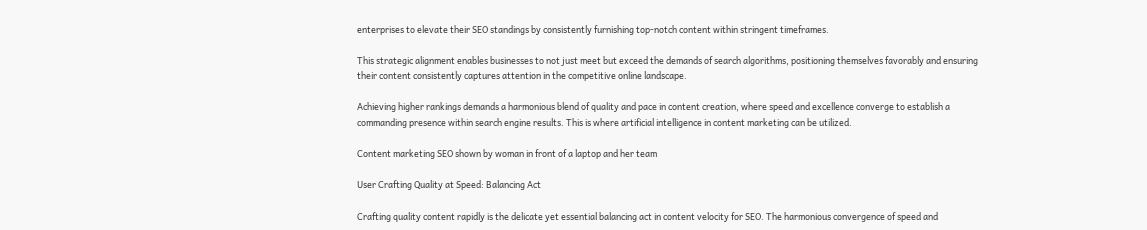enterprises to elevate their SEO standings by consistently furnishing top-notch content within stringent timeframes.

This strategic alignment enables businesses to not just meet but exceed the demands of search algorithms, positioning themselves favorably and ensuring their content consistently captures attention in the competitive online landscape.

Achieving higher rankings demands a harmonious blend of quality and pace in content creation, where speed and excellence converge to establish a commanding presence within search engine results. This is where artificial intelligence in content marketing can be utilized.

Content marketing SEO shown by woman in front of a laptop and her team

User Crafting Quality at Speed: Balancing Act

Crafting quality content rapidly is the delicate yet essential balancing act in content velocity for SEO. The harmonious convergence of speed and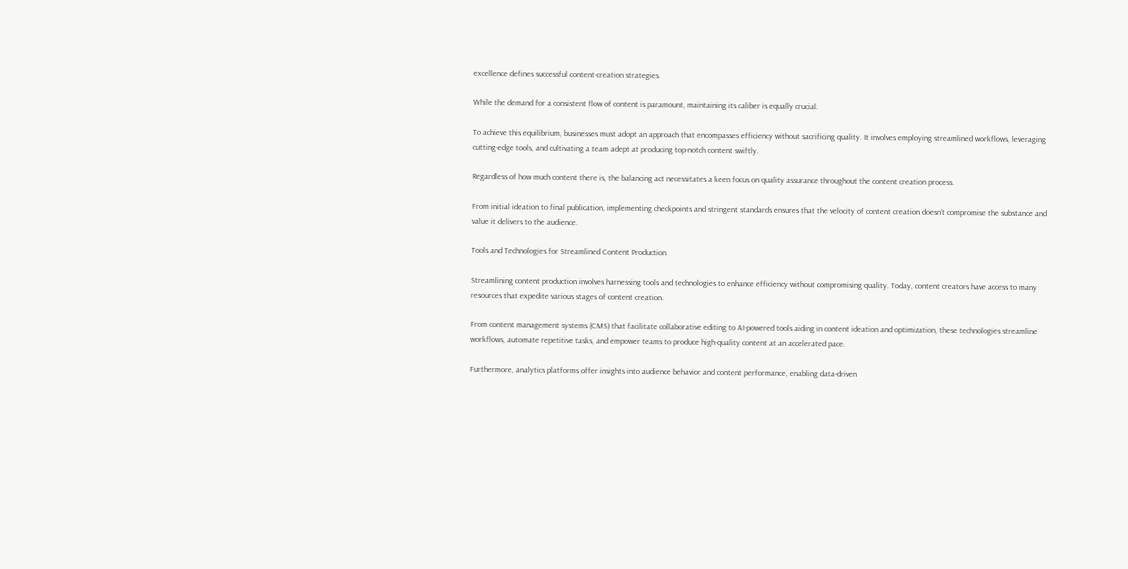excellence defines successful content-creation strategies.

While the demand for a consistent flow of content is paramount, maintaining its caliber is equally crucial.

To achieve this equilibrium, businesses must adopt an approach that encompasses efficiency without sacrificing quality. It involves employing streamlined workflows, leveraging cutting-edge tools, and cultivating a team adept at producing top-notch content swiftly.

Regardless of how much content there is, the balancing act necessitates a keen focus on quality assurance throughout the content creation process.

From initial ideation to final publication, implementing checkpoints and stringent standards ensures that the velocity of content creation doesn’t compromise the substance and value it delivers to the audience.

Tools and Technologies for Streamlined Content Production

Streamlining content production involves harnessing tools and technologies to enhance efficiency without compromising quality. Today, content creators have access to many resources that expedite various stages of content creation.

From content management systems (CMS) that facilitate collaborative editing to AI-powered tools aiding in content ideation and optimization, these technologies streamline workflows, automate repetitive tasks, and empower teams to produce high-quality content at an accelerated pace.

Furthermore, analytics platforms offer insights into audience behavior and content performance, enabling data-driven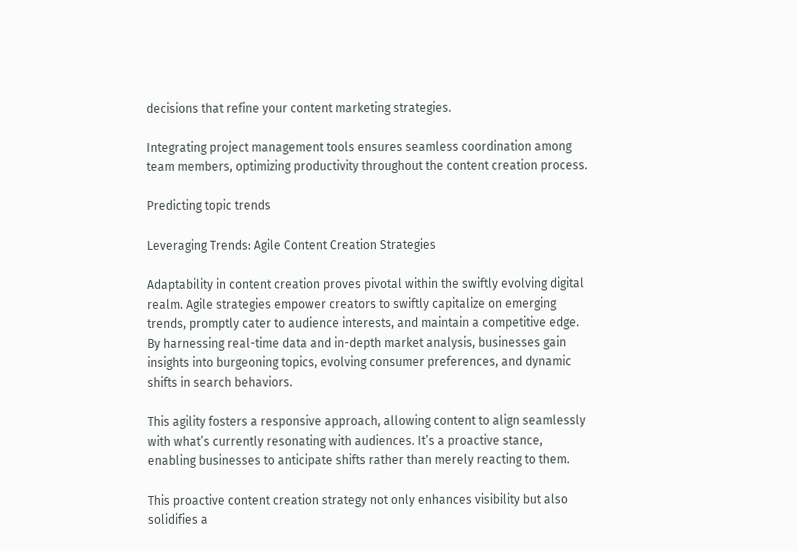decisions that refine your content marketing strategies.

Integrating project management tools ensures seamless coordination among team members, optimizing productivity throughout the content creation process.

Predicting topic trends

Leveraging Trends: Agile Content Creation Strategies

Adaptability in content creation proves pivotal within the swiftly evolving digital realm. Agile strategies empower creators to swiftly capitalize on emerging trends, promptly cater to audience interests, and maintain a competitive edge. By harnessing real-time data and in-depth market analysis, businesses gain insights into burgeoning topics, evolving consumer preferences, and dynamic shifts in search behaviors.

This agility fosters a responsive approach, allowing content to align seamlessly with what’s currently resonating with audiences. It’s a proactive stance, enabling businesses to anticipate shifts rather than merely reacting to them.

This proactive content creation strategy not only enhances visibility but also solidifies a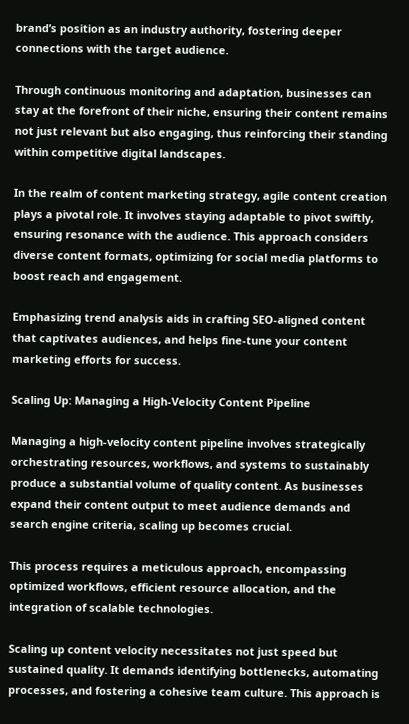brand’s position as an industry authority, fostering deeper connections with the target audience.

Through continuous monitoring and adaptation, businesses can stay at the forefront of their niche, ensuring their content remains not just relevant but also engaging, thus reinforcing their standing within competitive digital landscapes.

In the realm of content marketing strategy, agile content creation plays a pivotal role. It involves staying adaptable to pivot swiftly, ensuring resonance with the audience. This approach considers diverse content formats, optimizing for social media platforms to boost reach and engagement.

Emphasizing trend analysis aids in crafting SEO-aligned content that captivates audiences, and helps fine-tune your content marketing efforts for success.

Scaling Up: Managing a High-Velocity Content Pipeline

Managing a high-velocity content pipeline involves strategically orchestrating resources, workflows, and systems to sustainably produce a substantial volume of quality content. As businesses expand their content output to meet audience demands and search engine criteria, scaling up becomes crucial.

This process requires a meticulous approach, encompassing optimized workflows, efficient resource allocation, and the integration of scalable technologies.

Scaling up content velocity necessitates not just speed but sustained quality. It demands identifying bottlenecks, automating processes, and fostering a cohesive team culture. This approach is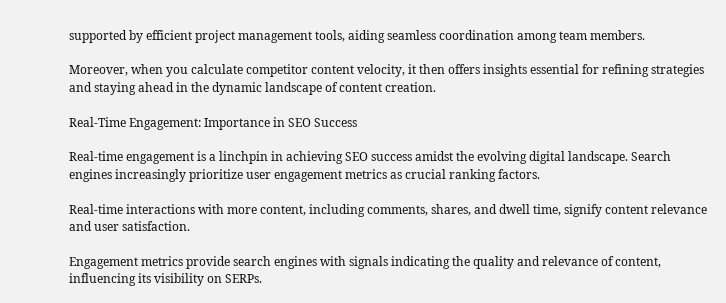supported by efficient project management tools, aiding seamless coordination among team members.

Moreover, when you calculate competitor content velocity, it then offers insights essential for refining strategies and staying ahead in the dynamic landscape of content creation.

Real-Time Engagement: Importance in SEO Success

Real-time engagement is a linchpin in achieving SEO success amidst the evolving digital landscape. Search engines increasingly prioritize user engagement metrics as crucial ranking factors.

Real-time interactions with more content, including comments, shares, and dwell time, signify content relevance and user satisfaction.

Engagement metrics provide search engines with signals indicating the quality and relevance of content, influencing its visibility on SERPs.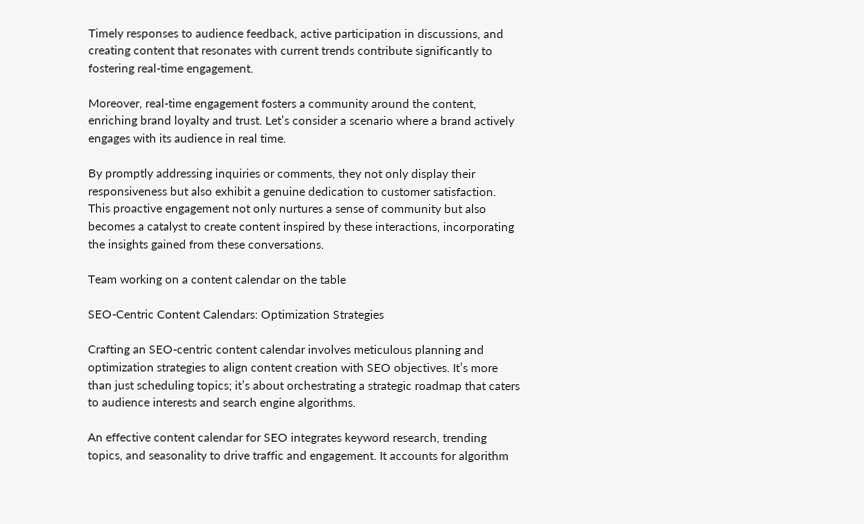Timely responses to audience feedback, active participation in discussions, and creating content that resonates with current trends contribute significantly to fostering real-time engagement.

Moreover, real-time engagement fosters a community around the content, enriching brand loyalty and trust. Let’s consider a scenario where a brand actively engages with its audience in real time.

By promptly addressing inquiries or comments, they not only display their responsiveness but also exhibit a genuine dedication to customer satisfaction. This proactive engagement not only nurtures a sense of community but also becomes a catalyst to create content inspired by these interactions, incorporating the insights gained from these conversations.

Team working on a content calendar on the table

SEO-Centric Content Calendars: Optimization Strategies

Crafting an SEO-centric content calendar involves meticulous planning and optimization strategies to align content creation with SEO objectives. It’s more than just scheduling topics; it’s about orchestrating a strategic roadmap that caters to audience interests and search engine algorithms.

An effective content calendar for SEO integrates keyword research, trending topics, and seasonality to drive traffic and engagement. It accounts for algorithm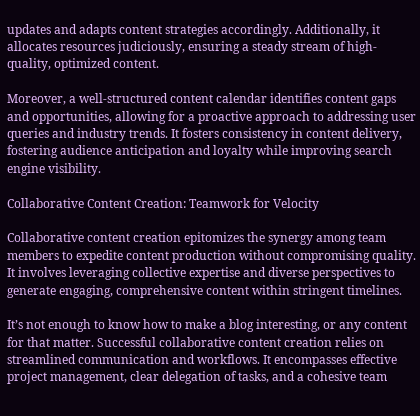updates and adapts content strategies accordingly. Additionally, it allocates resources judiciously, ensuring a steady stream of high-quality, optimized content.

Moreover, a well-structured content calendar identifies content gaps and opportunities, allowing for a proactive approach to addressing user queries and industry trends. It fosters consistency in content delivery, fostering audience anticipation and loyalty while improving search engine visibility.

Collaborative Content Creation: Teamwork for Velocity

Collaborative content creation epitomizes the synergy among team members to expedite content production without compromising quality. It involves leveraging collective expertise and diverse perspectives to generate engaging, comprehensive content within stringent timelines.

It’s not enough to know how to make a blog interesting, or any content for that matter. Successful collaborative content creation relies on streamlined communication and workflows. It encompasses effective project management, clear delegation of tasks, and a cohesive team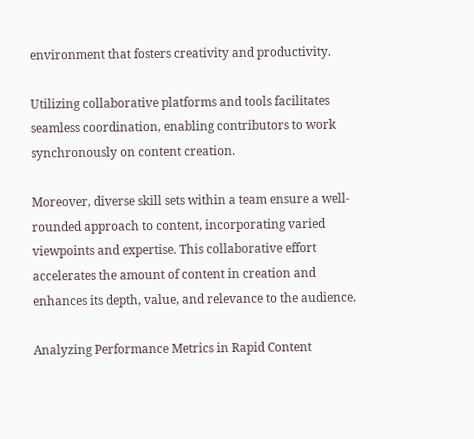environment that fosters creativity and productivity.

Utilizing collaborative platforms and tools facilitates seamless coordination, enabling contributors to work synchronously on content creation.

Moreover, diverse skill sets within a team ensure a well-rounded approach to content, incorporating varied viewpoints and expertise. This collaborative effort accelerates the amount of content in creation and enhances its depth, value, and relevance to the audience.

Analyzing Performance Metrics in Rapid Content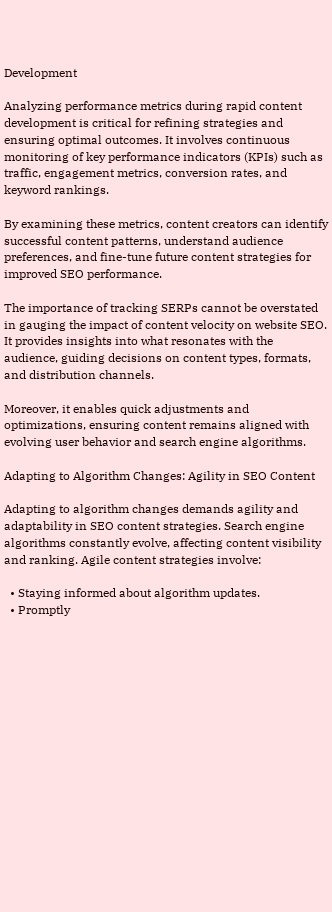Development

Analyzing performance metrics during rapid content development is critical for refining strategies and ensuring optimal outcomes. It involves continuous monitoring of key performance indicators (KPIs) such as traffic, engagement metrics, conversion rates, and keyword rankings.

By examining these metrics, content creators can identify successful content patterns, understand audience preferences, and fine-tune future content strategies for improved SEO performance.

The importance of tracking SERPs cannot be overstated in gauging the impact of content velocity on website SEO. It provides insights into what resonates with the audience, guiding decisions on content types, formats, and distribution channels.

Moreover, it enables quick adjustments and optimizations, ensuring content remains aligned with evolving user behavior and search engine algorithms.

Adapting to Algorithm Changes: Agility in SEO Content

Adapting to algorithm changes demands agility and adaptability in SEO content strategies. Search engine algorithms constantly evolve, affecting content visibility and ranking. Agile content strategies involve:

  • Staying informed about algorithm updates.
  • Promptly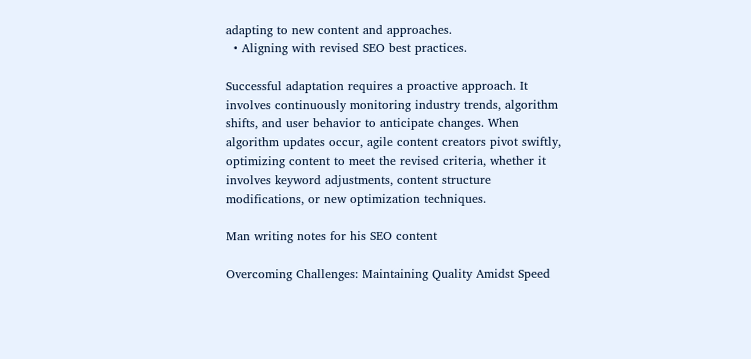adapting to new content and approaches.
  • Aligning with revised SEO best practices.

Successful adaptation requires a proactive approach. It involves continuously monitoring industry trends, algorithm shifts, and user behavior to anticipate changes. When algorithm updates occur, agile content creators pivot swiftly, optimizing content to meet the revised criteria, whether it involves keyword adjustments, content structure modifications, or new optimization techniques.

Man writing notes for his SEO content

Overcoming Challenges: Maintaining Quality Amidst Speed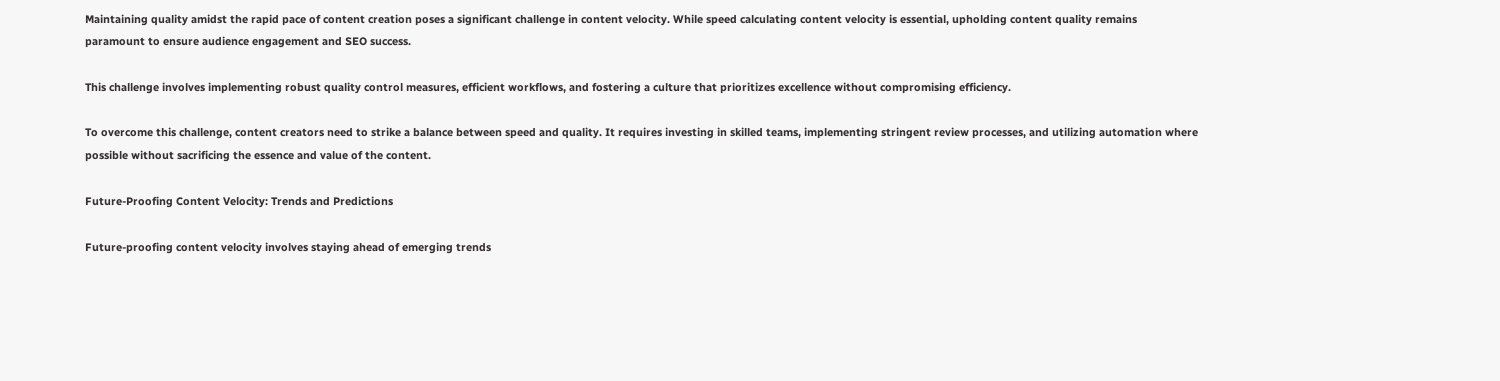Maintaining quality amidst the rapid pace of content creation poses a significant challenge in content velocity. While speed calculating content velocity is essential, upholding content quality remains paramount to ensure audience engagement and SEO success.

This challenge involves implementing robust quality control measures, efficient workflows, and fostering a culture that prioritizes excellence without compromising efficiency.

To overcome this challenge, content creators need to strike a balance between speed and quality. It requires investing in skilled teams, implementing stringent review processes, and utilizing automation where possible without sacrificing the essence and value of the content.

Future-Proofing Content Velocity: Trends and Predictions

Future-proofing content velocity involves staying ahead of emerging trends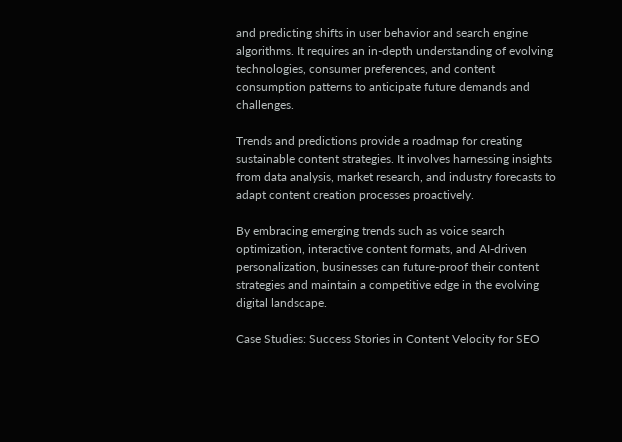and predicting shifts in user behavior and search engine algorithms. It requires an in-depth understanding of evolving technologies, consumer preferences, and content consumption patterns to anticipate future demands and challenges.

Trends and predictions provide a roadmap for creating sustainable content strategies. It involves harnessing insights from data analysis, market research, and industry forecasts to adapt content creation processes proactively.

By embracing emerging trends such as voice search optimization, interactive content formats, and AI-driven personalization, businesses can future-proof their content strategies and maintain a competitive edge in the evolving digital landscape.

Case Studies: Success Stories in Content Velocity for SEO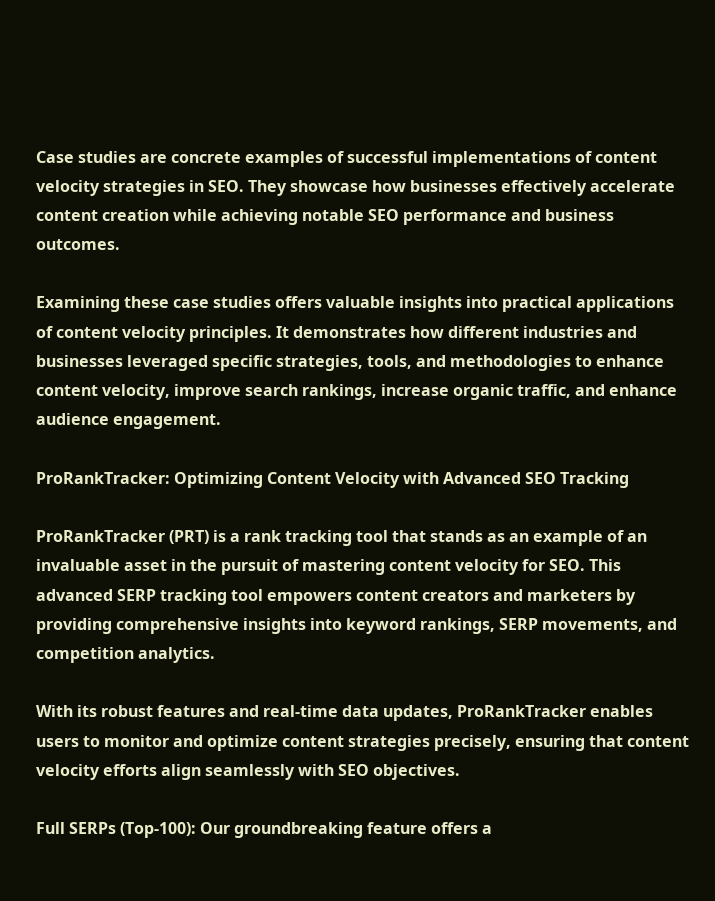Case studies are concrete examples of successful implementations of content velocity strategies in SEO. They showcase how businesses effectively accelerate content creation while achieving notable SEO performance and business outcomes.

Examining these case studies offers valuable insights into practical applications of content velocity principles. It demonstrates how different industries and businesses leveraged specific strategies, tools, and methodologies to enhance content velocity, improve search rankings, increase organic traffic, and enhance audience engagement.

ProRankTracker: Optimizing Content Velocity with Advanced SEO Tracking

ProRankTracker (PRT) is a rank tracking tool that stands as an example of an invaluable asset in the pursuit of mastering content velocity for SEO. This advanced SERP tracking tool empowers content creators and marketers by providing comprehensive insights into keyword rankings, SERP movements, and competition analytics.

With its robust features and real-time data updates, ProRankTracker enables users to monitor and optimize content strategies precisely, ensuring that content velocity efforts align seamlessly with SEO objectives.

Full SERPs (Top-100): Our groundbreaking feature offers a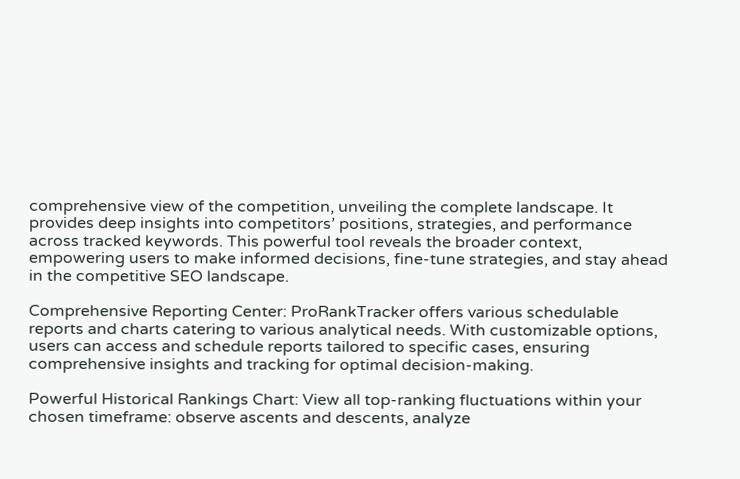comprehensive view of the competition, unveiling the complete landscape. It provides deep insights into competitors’ positions, strategies, and performance across tracked keywords. This powerful tool reveals the broader context, empowering users to make informed decisions, fine-tune strategies, and stay ahead in the competitive SEO landscape.

Comprehensive Reporting Center: ProRankTracker offers various schedulable reports and charts catering to various analytical needs. With customizable options, users can access and schedule reports tailored to specific cases, ensuring comprehensive insights and tracking for optimal decision-making.

Powerful Historical Rankings Chart: View all top-ranking fluctuations within your chosen timeframe: observe ascents and descents, analyze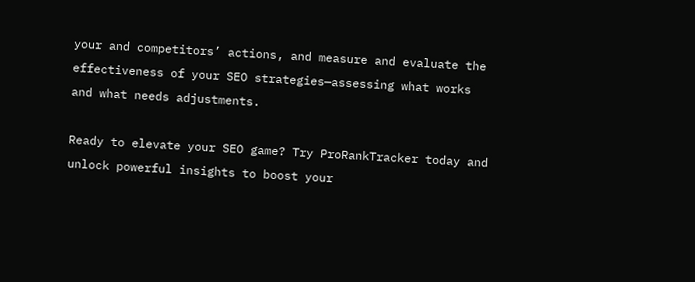your and competitors’ actions, and measure and evaluate the effectiveness of your SEO strategies—assessing what works and what needs adjustments.

Ready to elevate your SEO game? Try ProRankTracker today and unlock powerful insights to boost your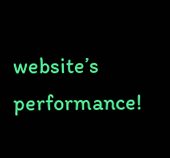website’s performance!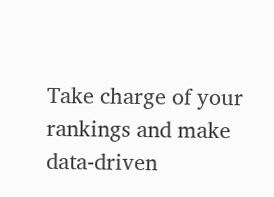Take charge of your rankings and make data-driven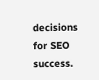decisions for SEO success.